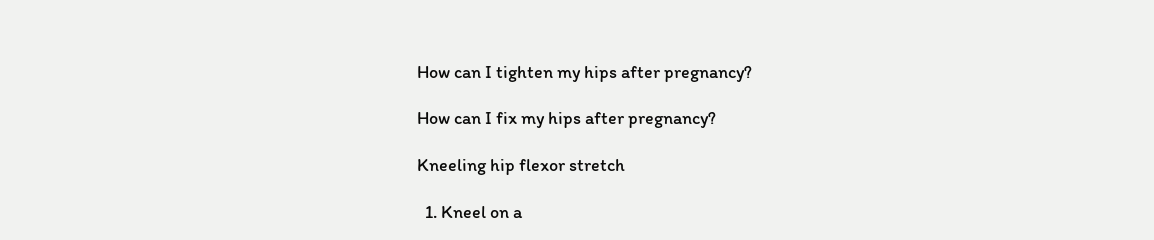How can I tighten my hips after pregnancy?

How can I fix my hips after pregnancy?

Kneeling hip flexor stretch

  1. Kneel on a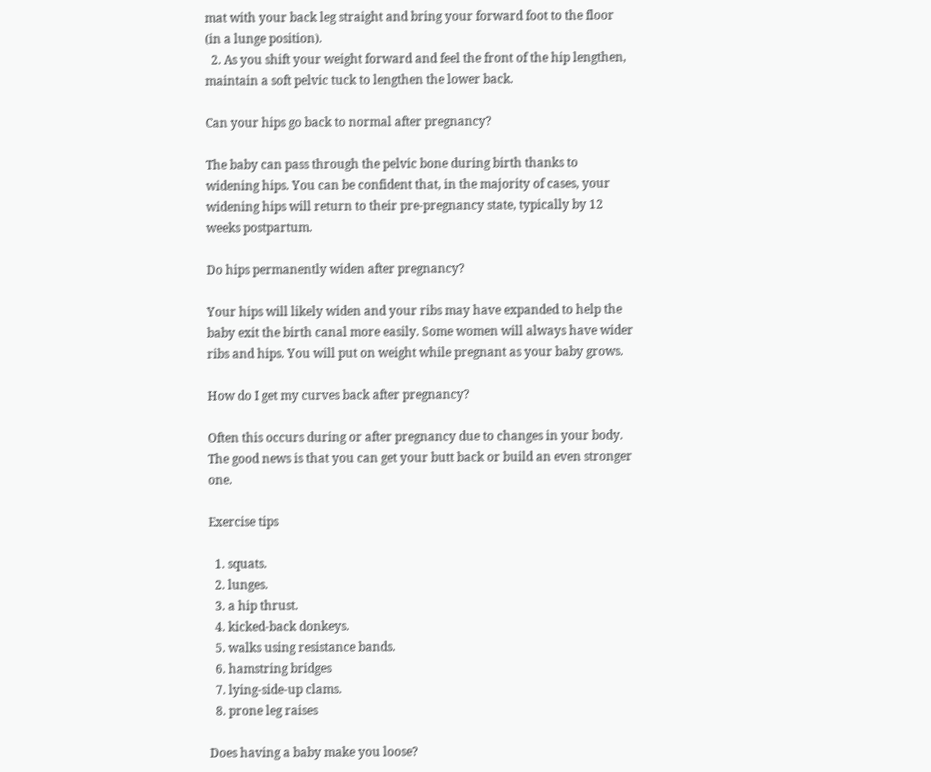mat with your back leg straight and bring your forward foot to the floor (in a lunge position).
  2. As you shift your weight forward and feel the front of the hip lengthen, maintain a soft pelvic tuck to lengthen the lower back.

Can your hips go back to normal after pregnancy?

The baby can pass through the pelvic bone during birth thanks to widening hips. You can be confident that, in the majority of cases, your widening hips will return to their pre-pregnancy state, typically by 12 weeks postpartum.

Do hips permanently widen after pregnancy?

Your hips will likely widen and your ribs may have expanded to help the baby exit the birth canal more easily. Some women will always have wider ribs and hips. You will put on weight while pregnant as your baby grows.

How do I get my curves back after pregnancy?

Often this occurs during or after pregnancy due to changes in your body. The good news is that you can get your butt back or build an even stronger one.

Exercise tips

  1. squats.
  2. lunges.
  3. a hip thrust.
  4. kicked-back donkeys.
  5. walks using resistance bands.
  6. hamstring bridges
  7. lying-side-up clams.
  8. prone leg raises

Does having a baby make you loose?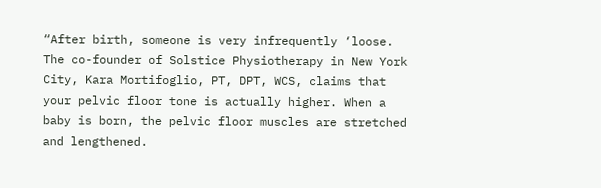“After birth, someone is very infrequently ‘loose. The co-founder of Solstice Physiotherapy in New York City, Kara Mortifoglio, PT, DPT, WCS, claims that your pelvic floor tone is actually higher. When a baby is born, the pelvic floor muscles are stretched and lengthened.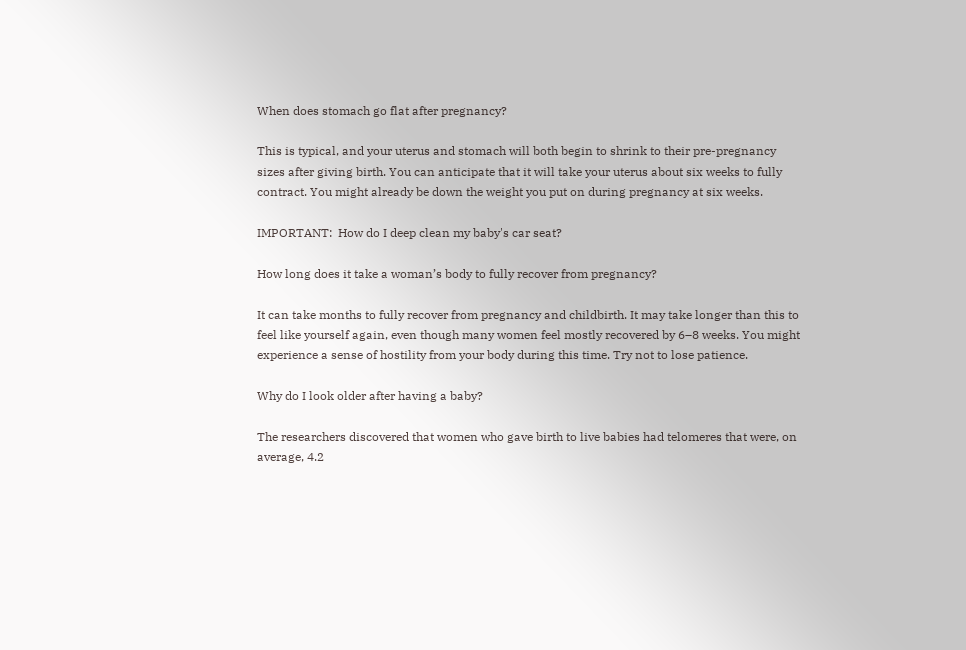When does stomach go flat after pregnancy?

This is typical, and your uterus and stomach will both begin to shrink to their pre-pregnancy sizes after giving birth. You can anticipate that it will take your uterus about six weeks to fully contract. You might already be down the weight you put on during pregnancy at six weeks.

IMPORTANT:  How do I deep clean my baby's car seat?

How long does it take a woman’s body to fully recover from pregnancy?

It can take months to fully recover from pregnancy and childbirth. It may take longer than this to feel like yourself again, even though many women feel mostly recovered by 6–8 weeks. You might experience a sense of hostility from your body during this time. Try not to lose patience.

Why do I look older after having a baby?

The researchers discovered that women who gave birth to live babies had telomeres that were, on average, 4.2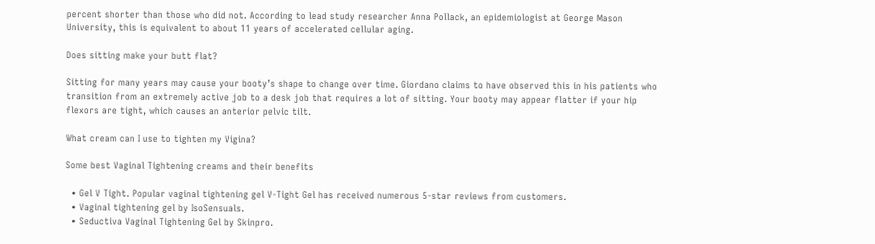percent shorter than those who did not. According to lead study researcher Anna Pollack, an epidemiologist at George Mason University, this is equivalent to about 11 years of accelerated cellular aging.

Does sitting make your butt flat?

Sitting for many years may cause your booty’s shape to change over time. Giordano claims to have observed this in his patients who transition from an extremely active job to a desk job that requires a lot of sitting. Your booty may appear flatter if your hip flexors are tight, which causes an anterior pelvic tilt.

What cream can I use to tighten my Vigina?

Some best Vaginal Tightening creams and their benefits

  • Gel V Tight. Popular vaginal tightening gel V-Tight Gel has received numerous 5-star reviews from customers.
  • Vaginal tightening gel by IsoSensuals.
  • Seductiva Vaginal Tightening Gel by Skinpro.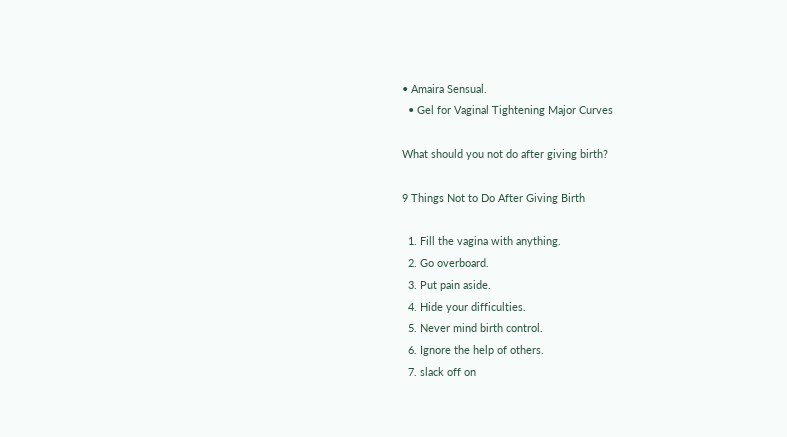• Amaira Sensual.
  • Gel for Vaginal Tightening Major Curves

What should you not do after giving birth?

9 Things Not to Do After Giving Birth

  1. Fill the vagina with anything.
  2. Go overboard.
  3. Put pain aside.
  4. Hide your difficulties.
  5. Never mind birth control.
  6. Ignore the help of others.
  7. slack off on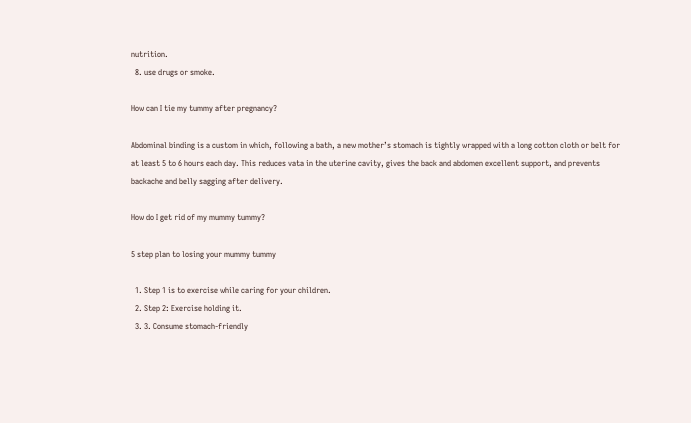nutrition.
  8. use drugs or smoke.

How can I tie my tummy after pregnancy?

Abdominal binding is a custom in which, following a bath, a new mother’s stomach is tightly wrapped with a long cotton cloth or belt for at least 5 to 6 hours each day. This reduces vata in the uterine cavity, gives the back and abdomen excellent support, and prevents backache and belly sagging after delivery.

How do I get rid of my mummy tummy?

5 step plan to losing your mummy tummy

  1. Step 1 is to exercise while caring for your children.
  2. Step 2: Exercise holding it.
  3. 3. Consume stomach-friendly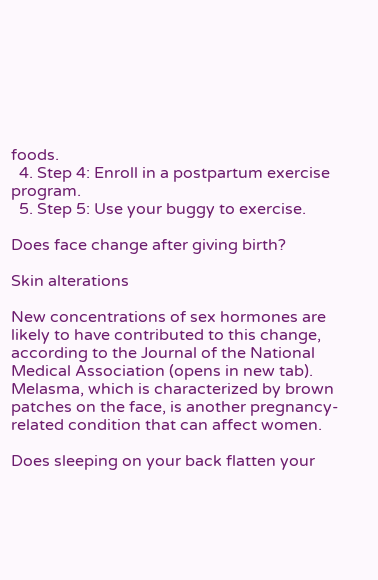foods.
  4. Step 4: Enroll in a postpartum exercise program.
  5. Step 5: Use your buggy to exercise.

Does face change after giving birth?

Skin alterations

New concentrations of sex hormones are likely to have contributed to this change, according to the Journal of the National Medical Association (opens in new tab). Melasma, which is characterized by brown patches on the face, is another pregnancy-related condition that can affect women.

Does sleeping on your back flatten your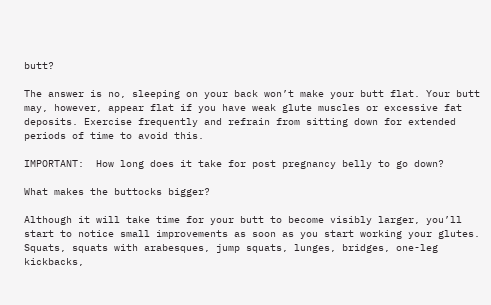butt?

The answer is no, sleeping on your back won’t make your butt flat. Your butt may, however, appear flat if you have weak glute muscles or excessive fat deposits. Exercise frequently and refrain from sitting down for extended periods of time to avoid this.

IMPORTANT:  How long does it take for post pregnancy belly to go down?

What makes the buttocks bigger?

Although it will take time for your butt to become visibly larger, you’ll start to notice small improvements as soon as you start working your glutes. Squats, squats with arabesques, jump squats, lunges, bridges, one-leg kickbacks,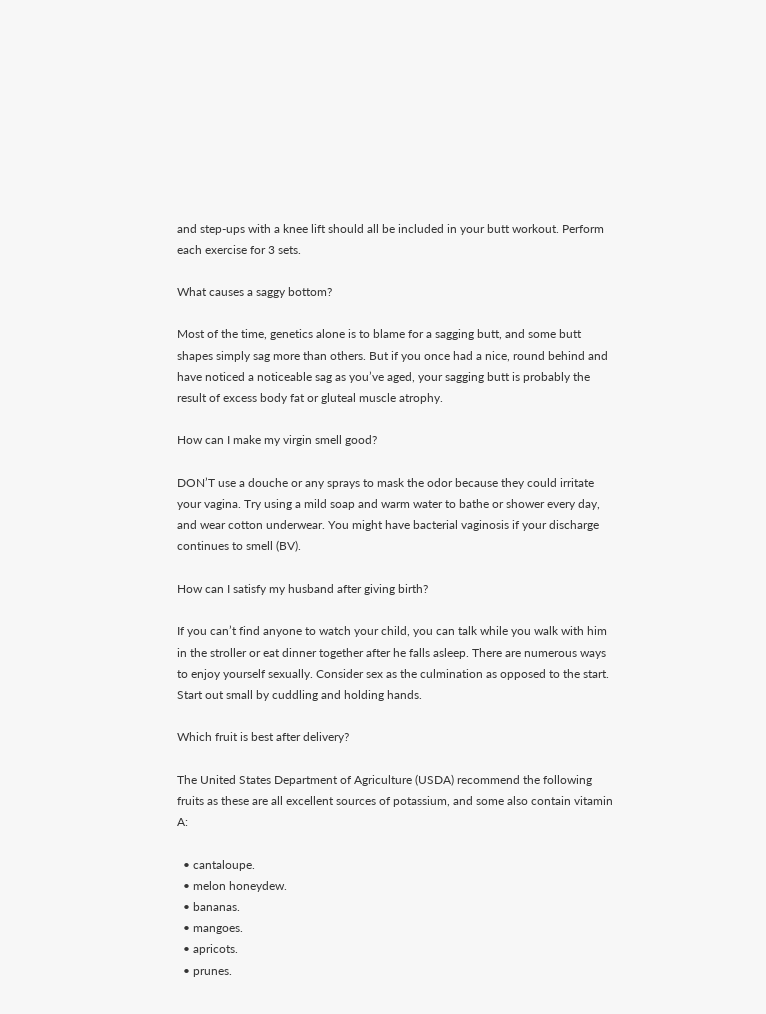and step-ups with a knee lift should all be included in your butt workout. Perform each exercise for 3 sets.

What causes a saggy bottom?

Most of the time, genetics alone is to blame for a sagging butt, and some butt shapes simply sag more than others. But if you once had a nice, round behind and have noticed a noticeable sag as you’ve aged, your sagging butt is probably the result of excess body fat or gluteal muscle atrophy.

How can I make my virgin smell good?

DON’T use a douche or any sprays to mask the odor because they could irritate your vagina. Try using a mild soap and warm water to bathe or shower every day, and wear cotton underwear. You might have bacterial vaginosis if your discharge continues to smell (BV).

How can I satisfy my husband after giving birth?

If you can’t find anyone to watch your child, you can talk while you walk with him in the stroller or eat dinner together after he falls asleep. There are numerous ways to enjoy yourself sexually. Consider sex as the culmination as opposed to the start. Start out small by cuddling and holding hands.

Which fruit is best after delivery?

The United States Department of Agriculture (USDA) recommend the following fruits as these are all excellent sources of potassium, and some also contain vitamin A:

  • cantaloupe.
  • melon honeydew.
  • bananas.
  • mangoes.
  • apricots.
  • prunes.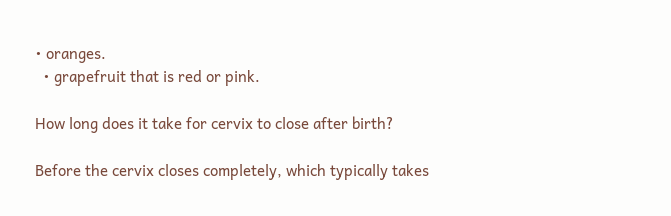• oranges.
  • grapefruit that is red or pink.

How long does it take for cervix to close after birth?

Before the cervix closes completely, which typically takes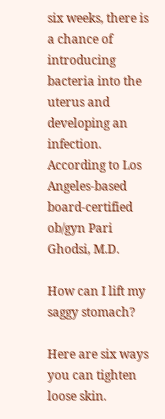six weeks, there is a chance of introducing bacteria into the uterus and developing an infection. According to Los Angeles-based board-certified ob/gyn Pari Ghodsi, M.D.

How can I lift my saggy stomach?

Here are six ways you can tighten loose skin.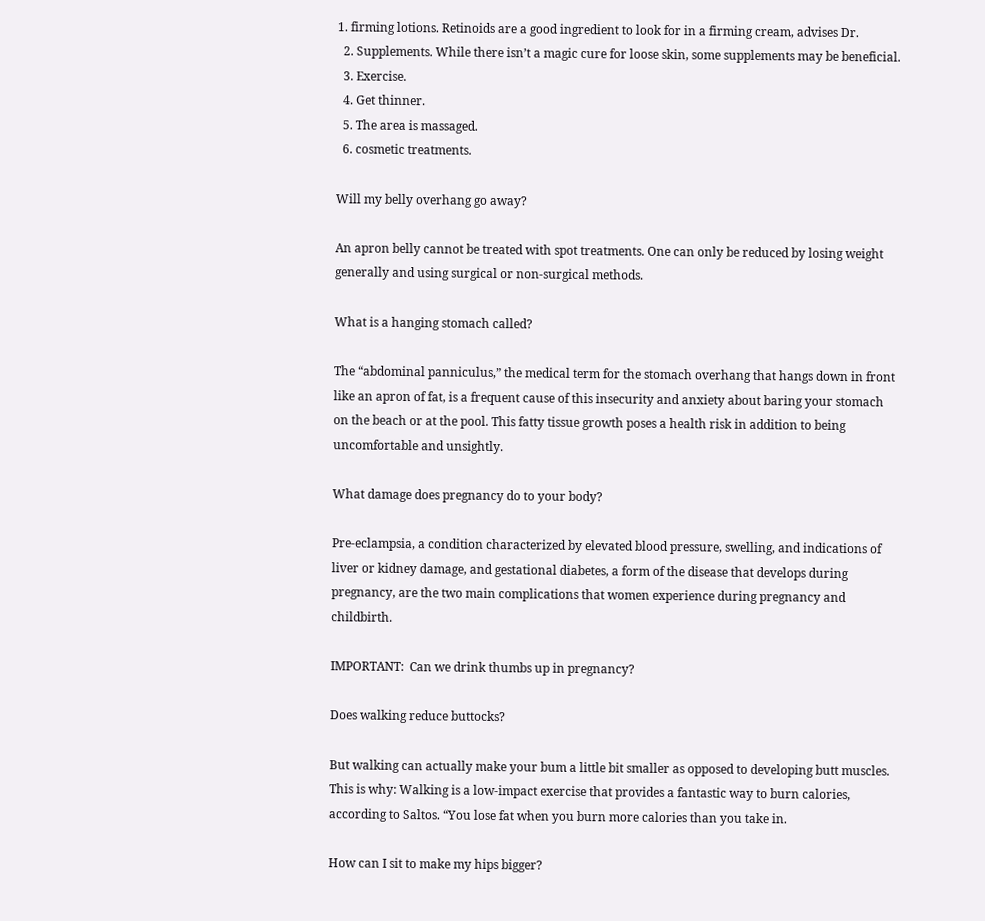1. firming lotions. Retinoids are a good ingredient to look for in a firming cream, advises Dr.
  2. Supplements. While there isn’t a magic cure for loose skin, some supplements may be beneficial.
  3. Exercise.
  4. Get thinner.
  5. The area is massaged.
  6. cosmetic treatments.

Will my belly overhang go away?

An apron belly cannot be treated with spot treatments. One can only be reduced by losing weight generally and using surgical or non-surgical methods.

What is a hanging stomach called?

The “abdominal panniculus,” the medical term for the stomach overhang that hangs down in front like an apron of fat, is a frequent cause of this insecurity and anxiety about baring your stomach on the beach or at the pool. This fatty tissue growth poses a health risk in addition to being uncomfortable and unsightly.

What damage does pregnancy do to your body?

Pre-eclampsia, a condition characterized by elevated blood pressure, swelling, and indications of liver or kidney damage, and gestational diabetes, a form of the disease that develops during pregnancy, are the two main complications that women experience during pregnancy and childbirth.

IMPORTANT:  Can we drink thumbs up in pregnancy?

Does walking reduce buttocks?

But walking can actually make your bum a little bit smaller as opposed to developing butt muscles. This is why: Walking is a low-impact exercise that provides a fantastic way to burn calories, according to Saltos. “You lose fat when you burn more calories than you take in.

How can I sit to make my hips bigger?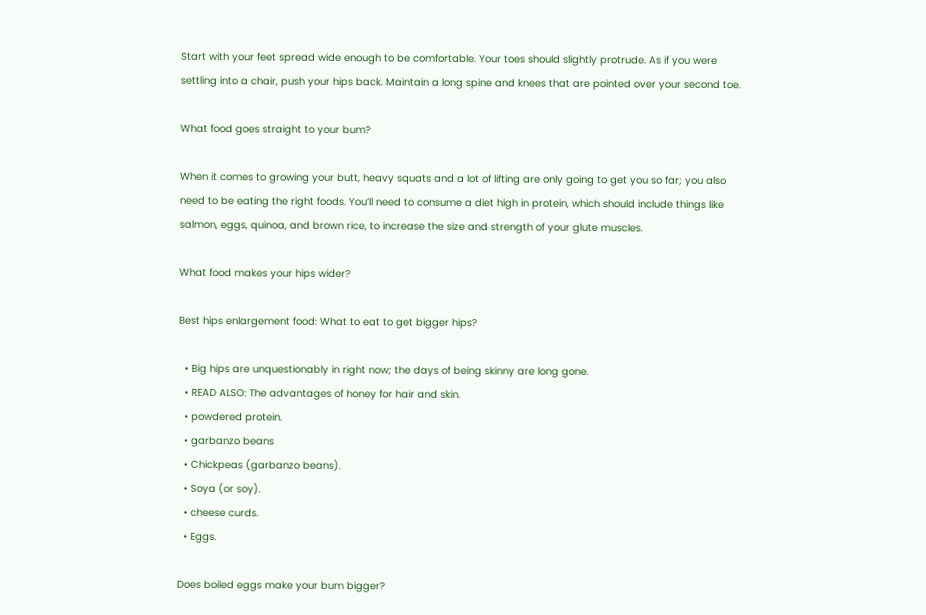Start with your feet spread wide enough to be comfortable. Your toes should slightly protrude. As if you were settling into a chair, push your hips back. Maintain a long spine and knees that are pointed over your second toe.

What food goes straight to your bum?

When it comes to growing your butt, heavy squats and a lot of lifting are only going to get you so far; you also need to be eating the right foods. You’ll need to consume a diet high in protein, which should include things like salmon, eggs, quinoa, and brown rice, to increase the size and strength of your glute muscles.

What food makes your hips wider?

Best hips enlargement food: What to eat to get bigger hips?

  • Big hips are unquestionably in right now; the days of being skinny are long gone.
  • READ ALSO: The advantages of honey for hair and skin.
  • powdered protein.
  • garbanzo beans
  • Chickpeas (garbanzo beans).
  • Soya (or soy).
  • cheese curds.
  • Eggs.

Does boiled eggs make your bum bigger?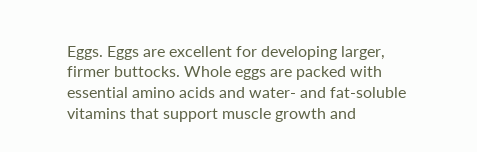Eggs. Eggs are excellent for developing larger, firmer buttocks. Whole eggs are packed with essential amino acids and water- and fat-soluble vitamins that support muscle growth and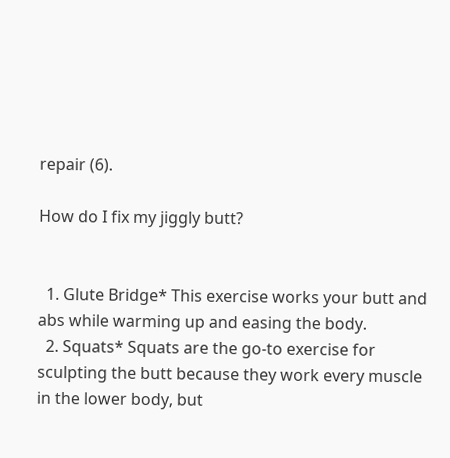repair (6).

How do I fix my jiggly butt?


  1. Glute Bridge* This exercise works your butt and abs while warming up and easing the body.
  2. Squats* Squats are the go-to exercise for sculpting the butt because they work every muscle in the lower body, but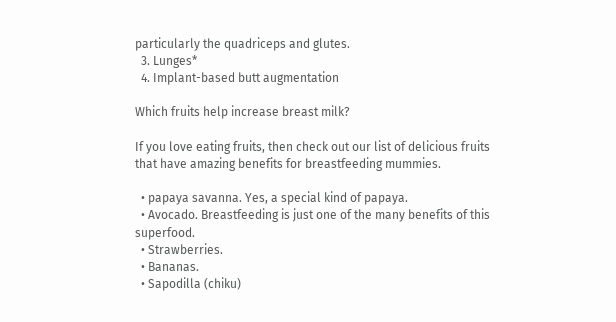particularly the quadriceps and glutes.
  3. Lunges*
  4. Implant-based butt augmentation

Which fruits help increase breast milk?

If you love eating fruits, then check out our list of delicious fruits that have amazing benefits for breastfeeding mummies.

  • papaya savanna. Yes, a special kind of papaya.
  • Avocado. Breastfeeding is just one of the many benefits of this superfood.
  • Strawberries.
  • Bananas.
  • Sapodilla (chiku)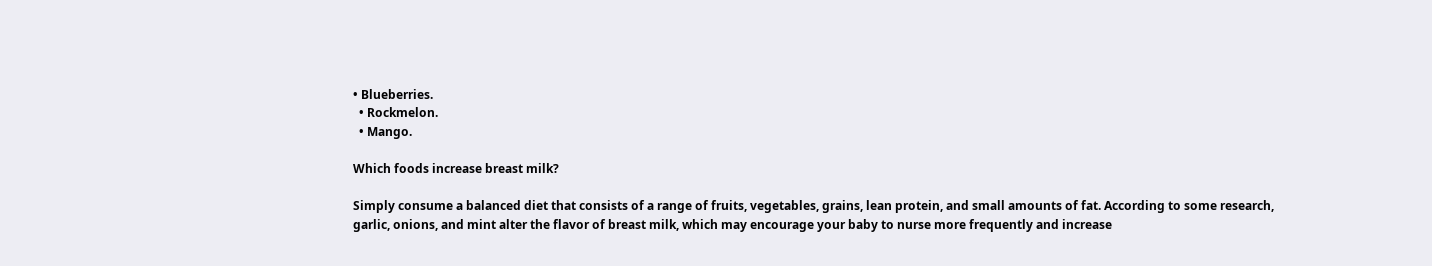• Blueberries.
  • Rockmelon.
  • Mango.

Which foods increase breast milk?

Simply consume a balanced diet that consists of a range of fruits, vegetables, grains, lean protein, and small amounts of fat. According to some research, garlic, onions, and mint alter the flavor of breast milk, which may encourage your baby to nurse more frequently and increase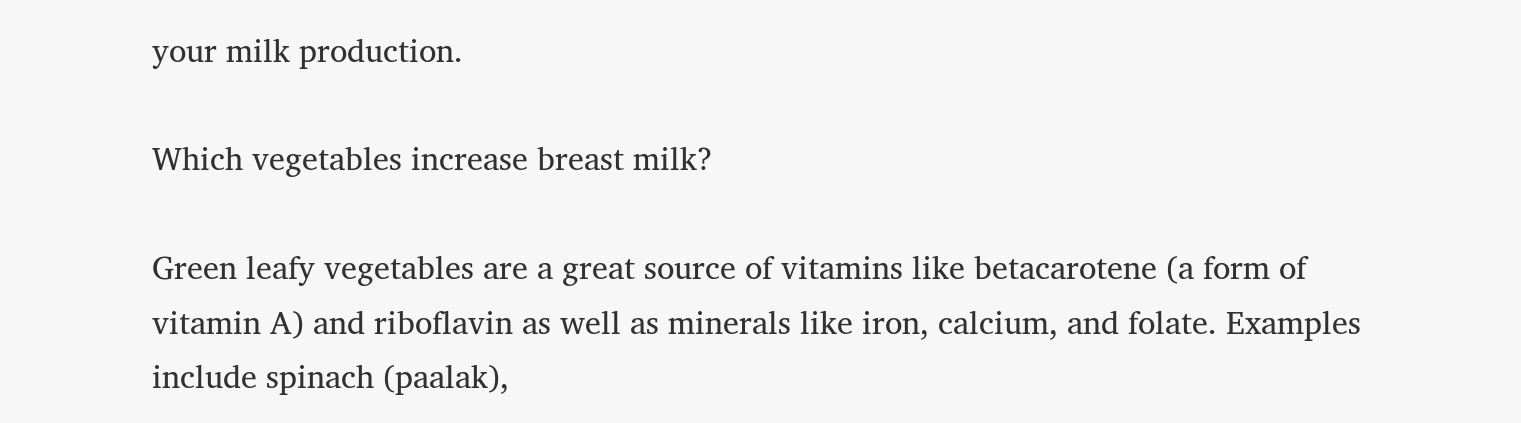your milk production.

Which vegetables increase breast milk?

Green leafy vegetables are a great source of vitamins like betacarotene (a form of vitamin A) and riboflavin as well as minerals like iron, calcium, and folate. Examples include spinach (paalak),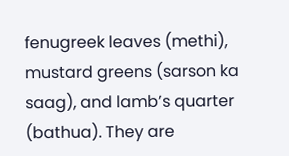fenugreek leaves (methi), mustard greens (sarson ka saag), and lamb’s quarter (bathua). They are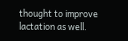thought to improve lactation as well.